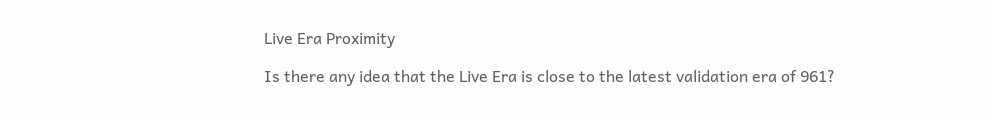Live Era Proximity

Is there any idea that the Live Era is close to the latest validation era of 961?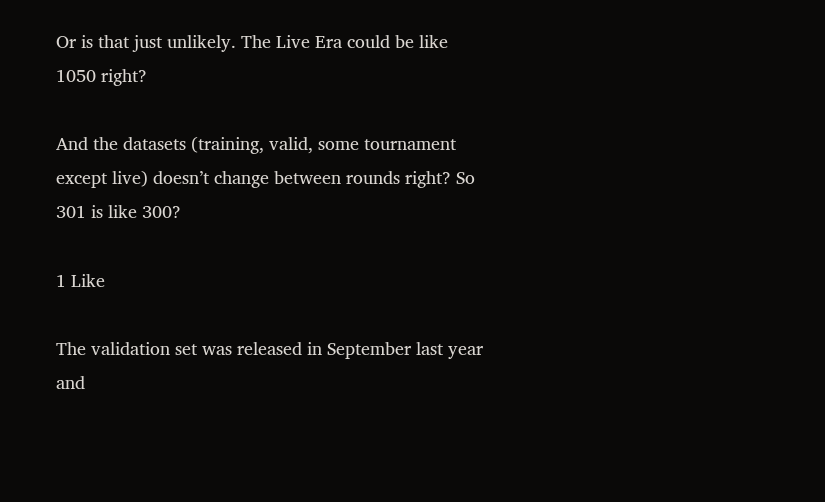Or is that just unlikely. The Live Era could be like 1050 right?

And the datasets (training, valid, some tournament except live) doesn’t change between rounds right? So 301 is like 300?

1 Like

The validation set was released in September last year and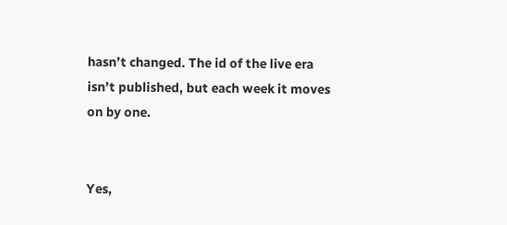hasn’t changed. The id of the live era isn’t published, but each week it moves on by one.


Yes,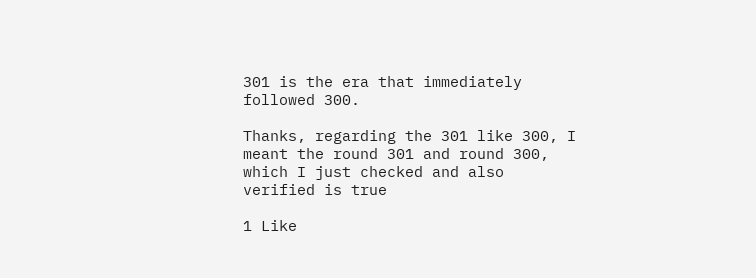301 is the era that immediately followed 300.

Thanks, regarding the 301 like 300, I meant the round 301 and round 300, which I just checked and also verified is true

1 Like